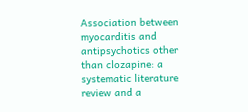Association between myocarditis and antipsychotics other than clozapine: a systematic literature review and a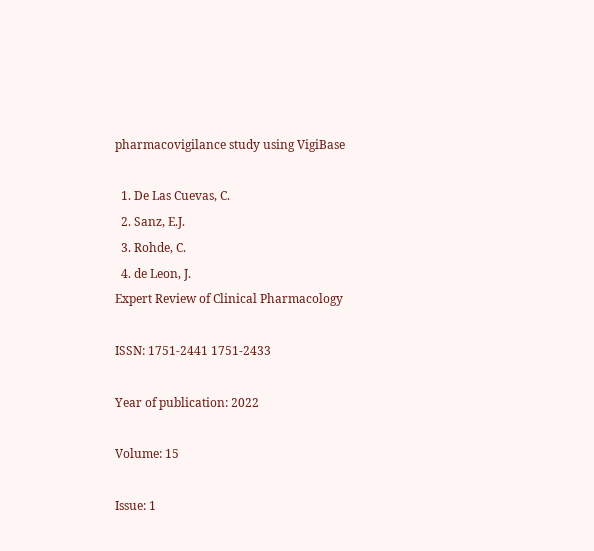pharmacovigilance study using VigiBase

  1. De Las Cuevas, C.
  2. Sanz, E.J.
  3. Rohde, C.
  4. de Leon, J.
Expert Review of Clinical Pharmacology

ISSN: 1751-2441 1751-2433

Year of publication: 2022

Volume: 15

Issue: 1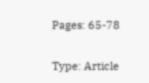Pages: 65-78

Type: Article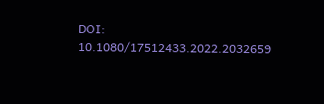DOI: 10.1080/17512433.2022.2032659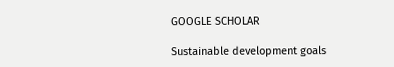GOOGLE SCHOLAR

Sustainable development goals